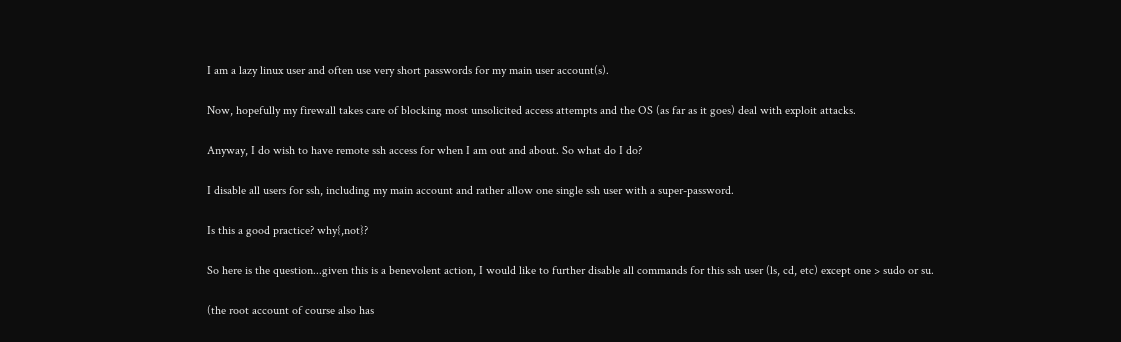I am a lazy linux user and often use very short passwords for my main user account(s).

Now, hopefully my firewall takes care of blocking most unsolicited access attempts and the OS (as far as it goes) deal with exploit attacks.

Anyway, I do wish to have remote ssh access for when I am out and about. So what do I do?

I disable all users for ssh, including my main account and rather allow one single ssh user with a super-password.

Is this a good practice? why{,not}?

So here is the question...given this is a benevolent action, I would like to further disable all commands for this ssh user (ls, cd, etc) except one > sudo or su.

(the root account of course also has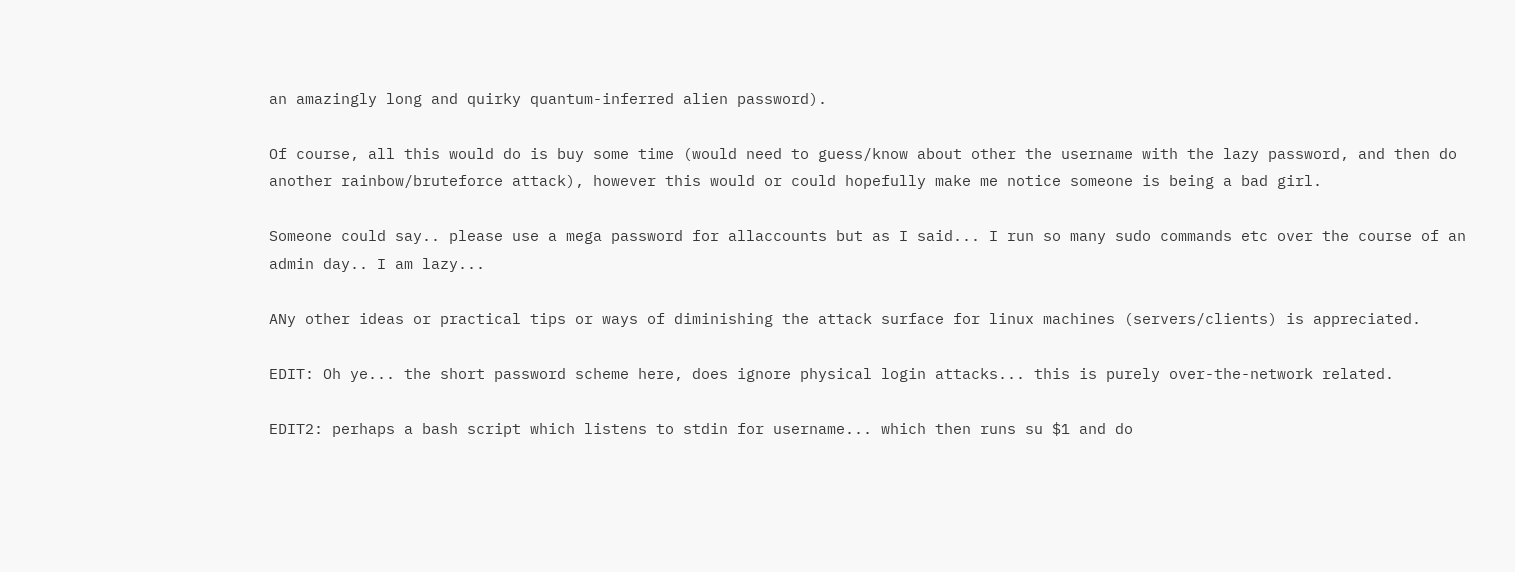an amazingly long and quirky quantum-inferred alien password).

Of course, all this would do is buy some time (would need to guess/know about other the username with the lazy password, and then do another rainbow/bruteforce attack), however this would or could hopefully make me notice someone is being a bad girl.

Someone could say.. please use a mega password for allaccounts but as I said... I run so many sudo commands etc over the course of an admin day.. I am lazy...

ANy other ideas or practical tips or ways of diminishing the attack surface for linux machines (servers/clients) is appreciated.

EDIT: Oh ye... the short password scheme here, does ignore physical login attacks... this is purely over-the-network related.

EDIT2: perhaps a bash script which listens to stdin for username... which then runs su $1 and do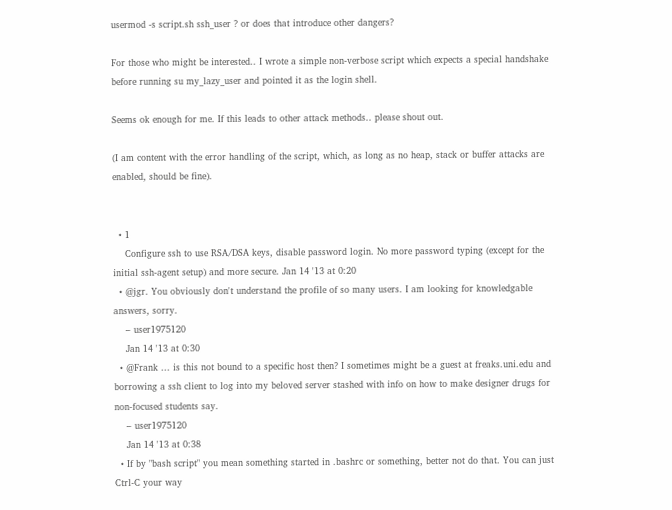usermod -s script.sh ssh_user ? or does that introduce other dangers?

For those who might be interested.. I wrote a simple non-verbose script which expects a special handshake before running su my_lazy_user and pointed it as the login shell.

Seems ok enough for me. If this leads to other attack methods.. please shout out.

(I am content with the error handling of the script, which, as long as no heap, stack or buffer attacks are enabled, should be fine).


  • 1
    Configure ssh to use RSA/DSA keys, disable password login. No more password typing (except for the initial ssh-agent setup) and more secure. Jan 14 '13 at 0:20
  • @jgr. You obviously don't understand the profile of so many users. I am looking for knowledgable answers, sorry.
    – user1975120
    Jan 14 '13 at 0:30
  • @Frank ... is this not bound to a specific host then? I sometimes might be a guest at freaks.uni.edu and borrowing a ssh client to log into my beloved server stashed with info on how to make designer drugs for non-focused students say.
    – user1975120
    Jan 14 '13 at 0:38
  • If by "bash script" you mean something started in .bashrc or something, better not do that. You can just Ctrl-C your way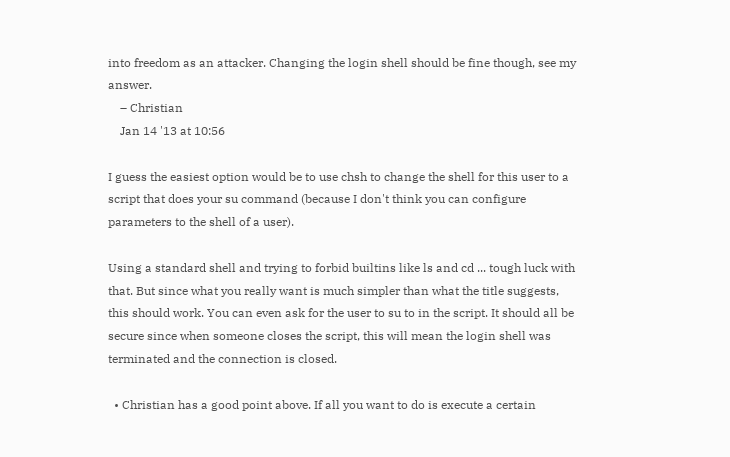into freedom as an attacker. Changing the login shell should be fine though, see my answer.
    – Christian
    Jan 14 '13 at 10:56

I guess the easiest option would be to use chsh to change the shell for this user to a script that does your su command (because I don't think you can configure parameters to the shell of a user).

Using a standard shell and trying to forbid builtins like ls and cd ... tough luck with that. But since what you really want is much simpler than what the title suggests, this should work. You can even ask for the user to su to in the script. It should all be secure since when someone closes the script, this will mean the login shell was terminated and the connection is closed.

  • Christian has a good point above. If all you want to do is execute a certain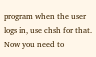program when the user logs in, use chsh for that. Now you need to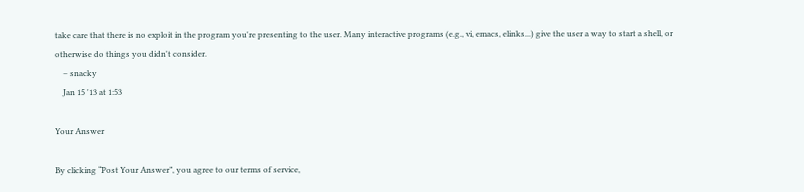take care that there is no exploit in the program you're presenting to the user. Many interactive programs (e.g., vi, emacs, elinks...) give the user a way to start a shell, or otherwise do things you didn't consider.
    – snacky
    Jan 15 '13 at 1:53

Your Answer

By clicking “Post Your Answer”, you agree to our terms of service,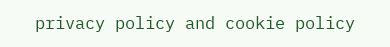privacy policy and cookie policy